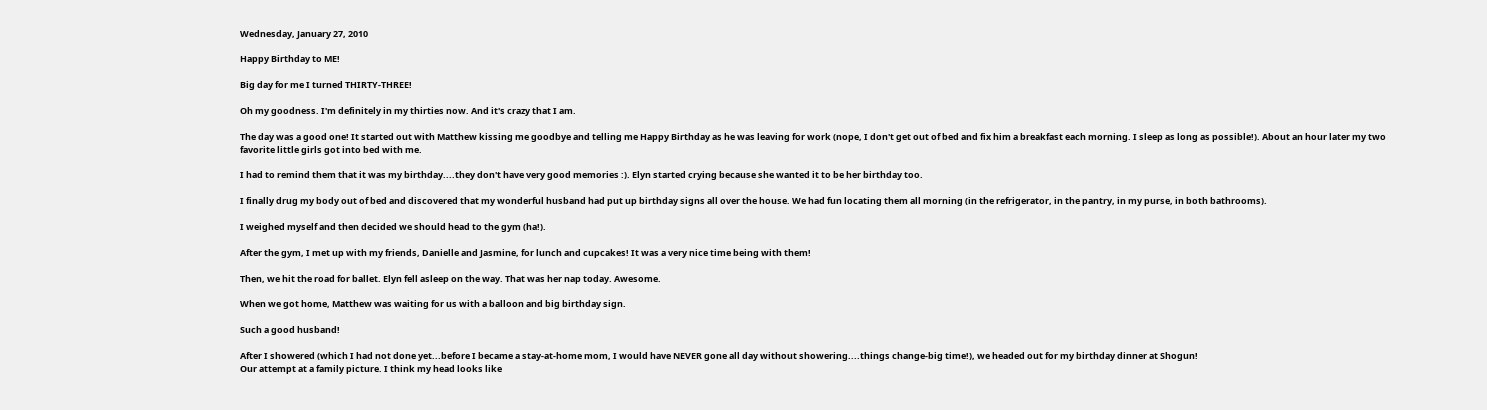Wednesday, January 27, 2010

Happy Birthday to ME!

Big day for me I turned THIRTY-THREE!

Oh my goodness. I'm definitely in my thirties now. And it's crazy that I am.

The day was a good one! It started out with Matthew kissing me goodbye and telling me Happy Birthday as he was leaving for work (nope, I don't get out of bed and fix him a breakfast each morning. I sleep as long as possible!). About an hour later my two favorite little girls got into bed with me.

I had to remind them that it was my birthday....they don't have very good memories :). Elyn started crying because she wanted it to be her birthday too.

I finally drug my body out of bed and discovered that my wonderful husband had put up birthday signs all over the house. We had fun locating them all morning (in the refrigerator, in the pantry, in my purse, in both bathrooms).

I weighed myself and then decided we should head to the gym (ha!).

After the gym, I met up with my friends, Danielle and Jasmine, for lunch and cupcakes! It was a very nice time being with them!

Then, we hit the road for ballet. Elyn fell asleep on the way. That was her nap today. Awesome.

When we got home, Matthew was waiting for us with a balloon and big birthday sign.

Such a good husband!

After I showered (which I had not done yet...before I became a stay-at-home mom, I would have NEVER gone all day without showering....things change-big time!), we headed out for my birthday dinner at Shogun!
Our attempt at a family picture. I think my head looks like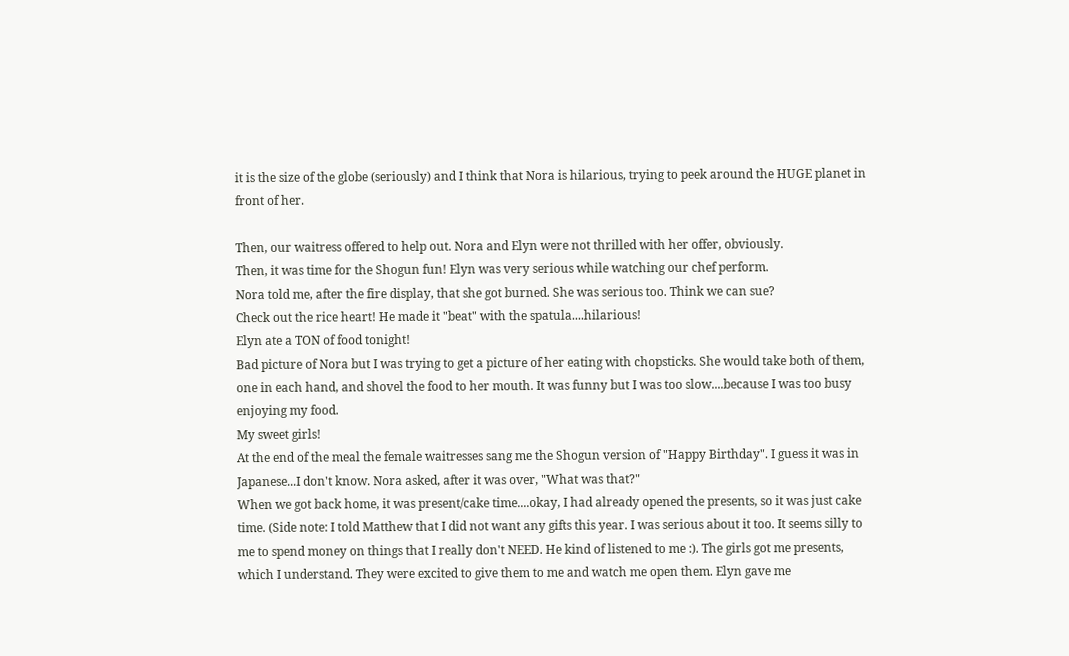it is the size of the globe (seriously) and I think that Nora is hilarious, trying to peek around the HUGE planet in front of her.

Then, our waitress offered to help out. Nora and Elyn were not thrilled with her offer, obviously.
Then, it was time for the Shogun fun! Elyn was very serious while watching our chef perform.
Nora told me, after the fire display, that she got burned. She was serious too. Think we can sue?
Check out the rice heart! He made it "beat" with the spatula....hilarious!
Elyn ate a TON of food tonight!
Bad picture of Nora but I was trying to get a picture of her eating with chopsticks. She would take both of them, one in each hand, and shovel the food to her mouth. It was funny but I was too slow....because I was too busy enjoying my food.
My sweet girls!
At the end of the meal the female waitresses sang me the Shogun version of "Happy Birthday". I guess it was in Japanese...I don't know. Nora asked, after it was over, "What was that?"
When we got back home, it was present/cake time....okay, I had already opened the presents, so it was just cake time. (Side note: I told Matthew that I did not want any gifts this year. I was serious about it too. It seems silly to me to spend money on things that I really don't NEED. He kind of listened to me :). The girls got me presents, which I understand. They were excited to give them to me and watch me open them. Elyn gave me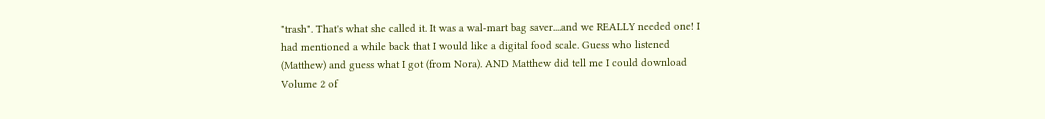"trash". That's what she called it. It was a wal-mart bag saver....and we REALLY needed one! I had mentioned a while back that I would like a digital food scale. Guess who listened (Matthew) and guess what I got (from Nora). AND Matthew did tell me I could download Volume 2 of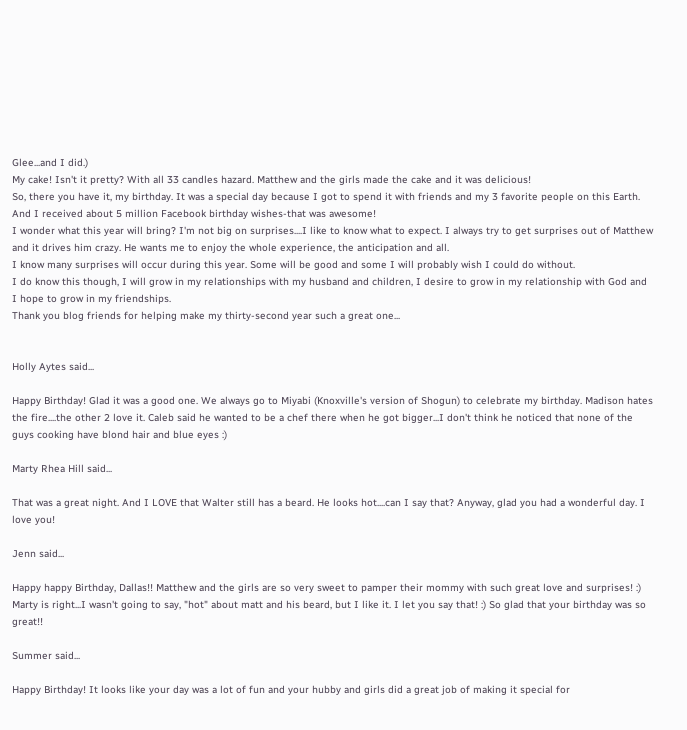Glee...and I did.)
My cake! Isn't it pretty? With all 33 candles hazard. Matthew and the girls made the cake and it was delicious!
So, there you have it, my birthday. It was a special day because I got to spend it with friends and my 3 favorite people on this Earth. And I received about 5 million Facebook birthday wishes-that was awesome!
I wonder what this year will bring? I'm not big on surprises....I like to know what to expect. I always try to get surprises out of Matthew and it drives him crazy. He wants me to enjoy the whole experience, the anticipation and all.
I know many surprises will occur during this year. Some will be good and some I will probably wish I could do without.
I do know this though, I will grow in my relationships with my husband and children, I desire to grow in my relationship with God and I hope to grow in my friendships.
Thank you blog friends for helping make my thirty-second year such a great one...


Holly Aytes said...

Happy Birthday! Glad it was a good one. We always go to Miyabi (Knoxville's version of Shogun) to celebrate my birthday. Madison hates the fire....the other 2 love it. Caleb said he wanted to be a chef there when he got bigger...I don't think he noticed that none of the guys cooking have blond hair and blue eyes :)

Marty Rhea Hill said...

That was a great night. And I LOVE that Walter still has a beard. He looks hot....can I say that? Anyway, glad you had a wonderful day. I love you!

Jenn said...

Happy happy Birthday, Dallas!! Matthew and the girls are so very sweet to pamper their mommy with such great love and surprises! :) Marty is right...I wasn't going to say, "hot" about matt and his beard, but I like it. I let you say that! :) So glad that your birthday was so great!!

Summer said...

Happy Birthday! It looks like your day was a lot of fun and your hubby and girls did a great job of making it special for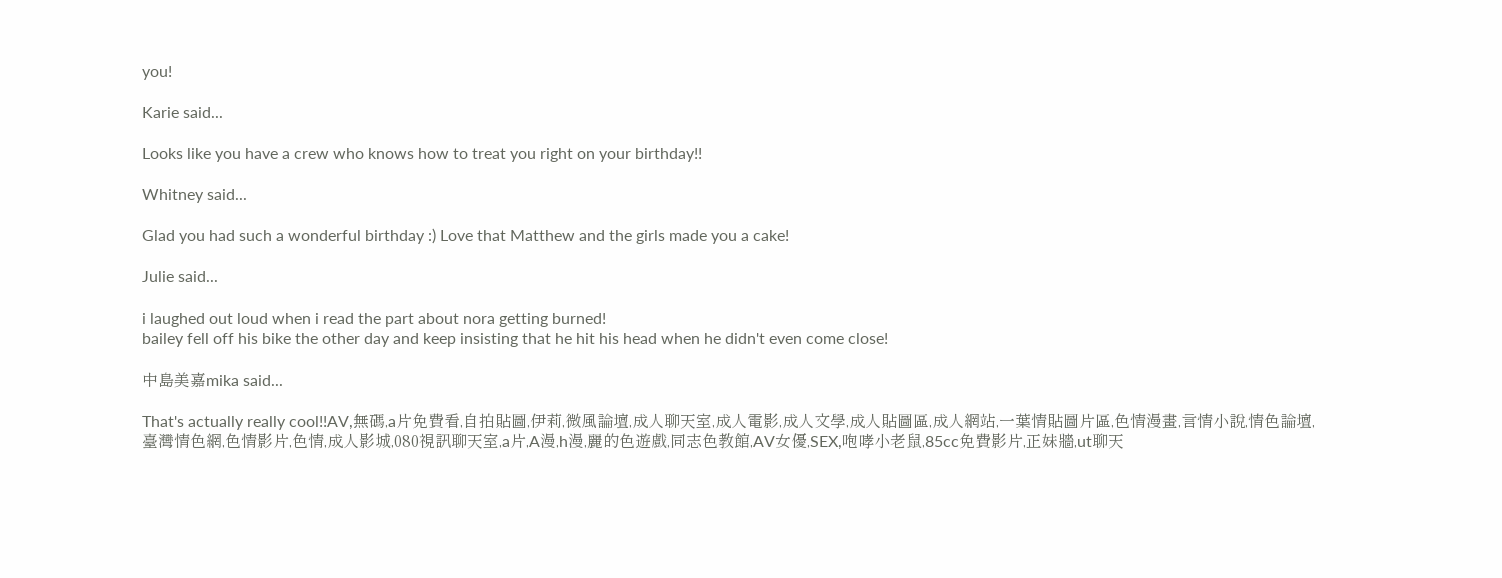you!

Karie said...

Looks like you have a crew who knows how to treat you right on your birthday!!

Whitney said...

Glad you had such a wonderful birthday :) Love that Matthew and the girls made you a cake!

Julie said...

i laughed out loud when i read the part about nora getting burned!
bailey fell off his bike the other day and keep insisting that he hit his head when he didn't even come close!

中島美嘉mika said...

That's actually really cool!!AV,無碼,a片免費看,自拍貼圖,伊莉,微風論壇,成人聊天室,成人電影,成人文學,成人貼圖區,成人網站,一葉情貼圖片區,色情漫畫,言情小說,情色論壇,臺灣情色網,色情影片,色情,成人影城,080視訊聊天室,a片,A漫,h漫,麗的色遊戲,同志色教館,AV女優,SEX,咆哮小老鼠,85cc免費影片,正妹牆,ut聊天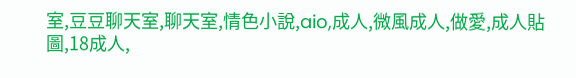室,豆豆聊天室,聊天室,情色小說,aio,成人,微風成人,做愛,成人貼圖,18成人,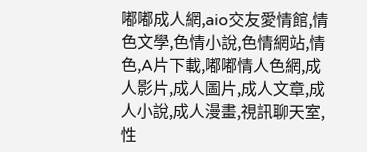嘟嘟成人網,aio交友愛情館,情色文學,色情小說,色情網站,情色,A片下載,嘟嘟情人色網,成人影片,成人圖片,成人文章,成人小說,成人漫畫,視訊聊天室,性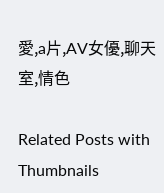愛,a片,AV女優,聊天室,情色

Related Posts with Thumbnails